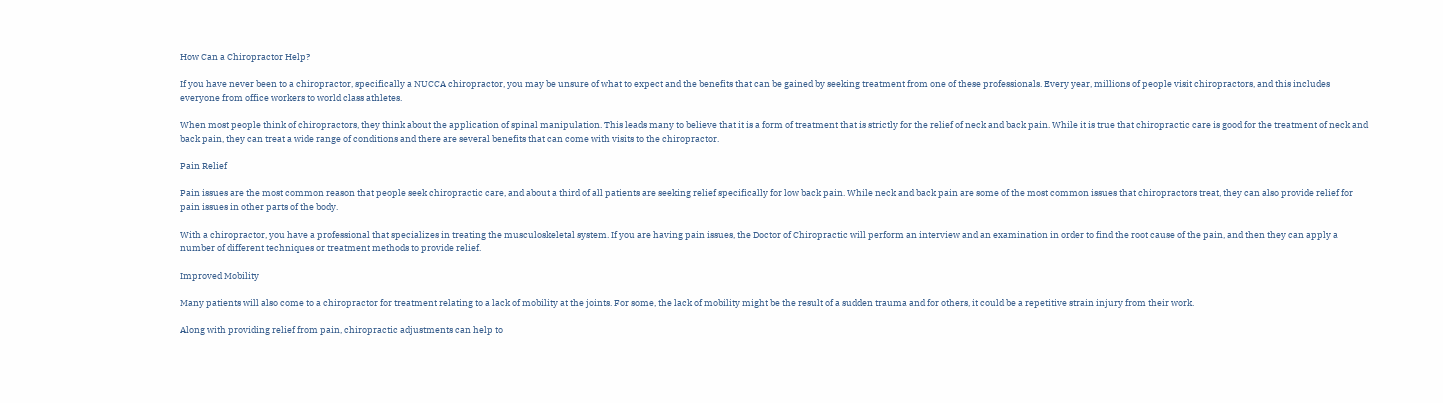How Can a Chiropractor Help?

If you have never been to a chiropractor, specifically a NUCCA chiropractor, you may be unsure of what to expect and the benefits that can be gained by seeking treatment from one of these professionals. Every year, millions of people visit chiropractors, and this includes everyone from office workers to world class athletes.

When most people think of chiropractors, they think about the application of spinal manipulation. This leads many to believe that it is a form of treatment that is strictly for the relief of neck and back pain. While it is true that chiropractic care is good for the treatment of neck and back pain, they can treat a wide range of conditions and there are several benefits that can come with visits to the chiropractor.

Pain Relief

Pain issues are the most common reason that people seek chiropractic care, and about a third of all patients are seeking relief specifically for low back pain. While neck and back pain are some of the most common issues that chiropractors treat, they can also provide relief for pain issues in other parts of the body.

With a chiropractor, you have a professional that specializes in treating the musculoskeletal system. If you are having pain issues, the Doctor of Chiropractic will perform an interview and an examination in order to find the root cause of the pain, and then they can apply a number of different techniques or treatment methods to provide relief.

Improved Mobility

Many patients will also come to a chiropractor for treatment relating to a lack of mobility at the joints. For some, the lack of mobility might be the result of a sudden trauma and for others, it could be a repetitive strain injury from their work.

Along with providing relief from pain, chiropractic adjustments can help to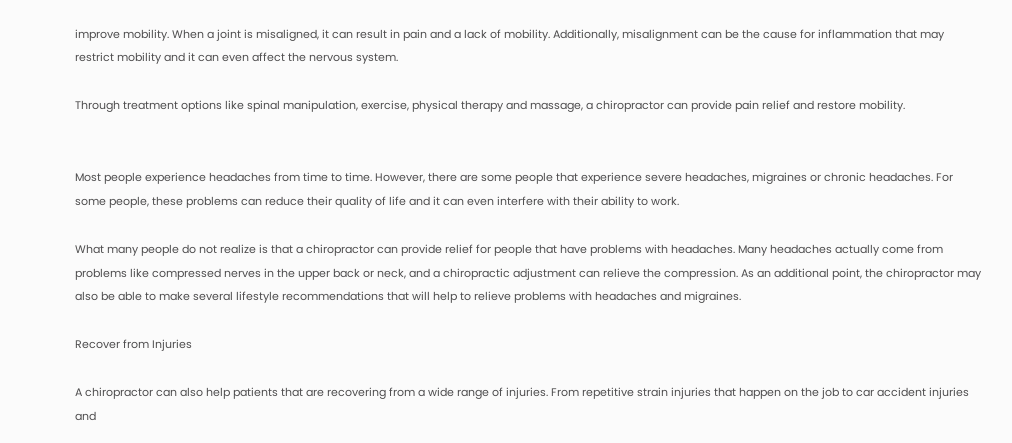improve mobility. When a joint is misaligned, it can result in pain and a lack of mobility. Additionally, misalignment can be the cause for inflammation that may restrict mobility and it can even affect the nervous system.

Through treatment options like spinal manipulation, exercise, physical therapy and massage, a chiropractor can provide pain relief and restore mobility.


Most people experience headaches from time to time. However, there are some people that experience severe headaches, migraines or chronic headaches. For some people, these problems can reduce their quality of life and it can even interfere with their ability to work.

What many people do not realize is that a chiropractor can provide relief for people that have problems with headaches. Many headaches actually come from problems like compressed nerves in the upper back or neck, and a chiropractic adjustment can relieve the compression. As an additional point, the chiropractor may also be able to make several lifestyle recommendations that will help to relieve problems with headaches and migraines.

Recover from Injuries

A chiropractor can also help patients that are recovering from a wide range of injuries. From repetitive strain injuries that happen on the job to car accident injuries and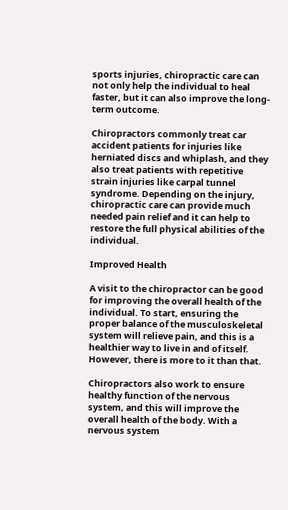sports injuries, chiropractic care can not only help the individual to heal faster, but it can also improve the long-term outcome.

Chiropractors commonly treat car accident patients for injuries like herniated discs and whiplash, and they also treat patients with repetitive strain injuries like carpal tunnel syndrome. Depending on the injury, chiropractic care can provide much needed pain relief and it can help to restore the full physical abilities of the individual.

Improved Health

A visit to the chiropractor can be good for improving the overall health of the individual. To start, ensuring the proper balance of the musculoskeletal system will relieve pain, and this is a healthier way to live in and of itself. However, there is more to it than that.

Chiropractors also work to ensure healthy function of the nervous system, and this will improve the overall health of the body. With a nervous system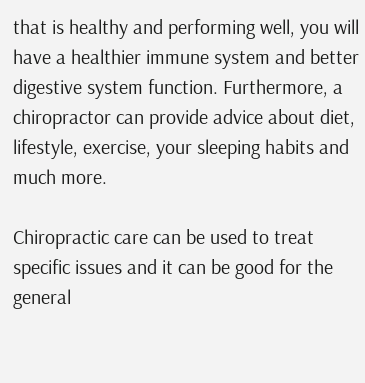that is healthy and performing well, you will have a healthier immune system and better digestive system function. Furthermore, a chiropractor can provide advice about diet, lifestyle, exercise, your sleeping habits and much more.

Chiropractic care can be used to treat specific issues and it can be good for the general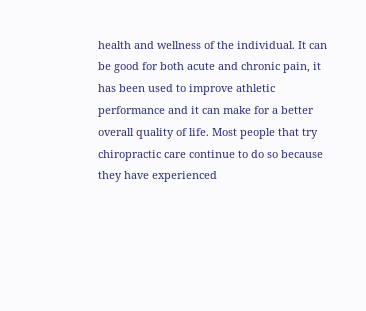health and wellness of the individual. It can be good for both acute and chronic pain, it has been used to improve athletic performance and it can make for a better overall quality of life. Most people that try chiropractic care continue to do so because they have experienced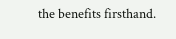the benefits firsthand.